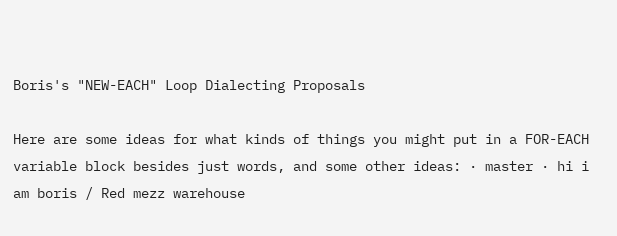Boris's "NEW-EACH" Loop Dialecting Proposals

Here are some ideas for what kinds of things you might put in a FOR-EACH variable block besides just words, and some other ideas: · master · hi i am boris / Red mezz warehouse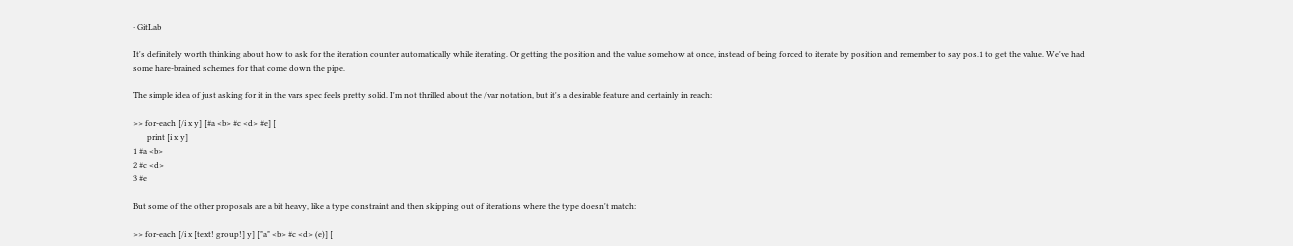· GitLab

It's definitely worth thinking about how to ask for the iteration counter automatically while iterating. Or getting the position and the value somehow at once, instead of being forced to iterate by position and remember to say pos.1 to get the value. We've had some hare-brained schemes for that come down the pipe.

The simple idea of just asking for it in the vars spec feels pretty solid. I'm not thrilled about the /var notation, but it's a desirable feature and certainly in reach:

>> for-each [/i x y] [#a <b> #c <d> #e] [
       print [i x y]
1 #a <b>
2 #c <d>
3 #e

But some of the other proposals are a bit heavy, like a type constraint and then skipping out of iterations where the type doesn't match:

>> for-each [/i x [text! group!] y] ["a" <b> #c <d> (e)] [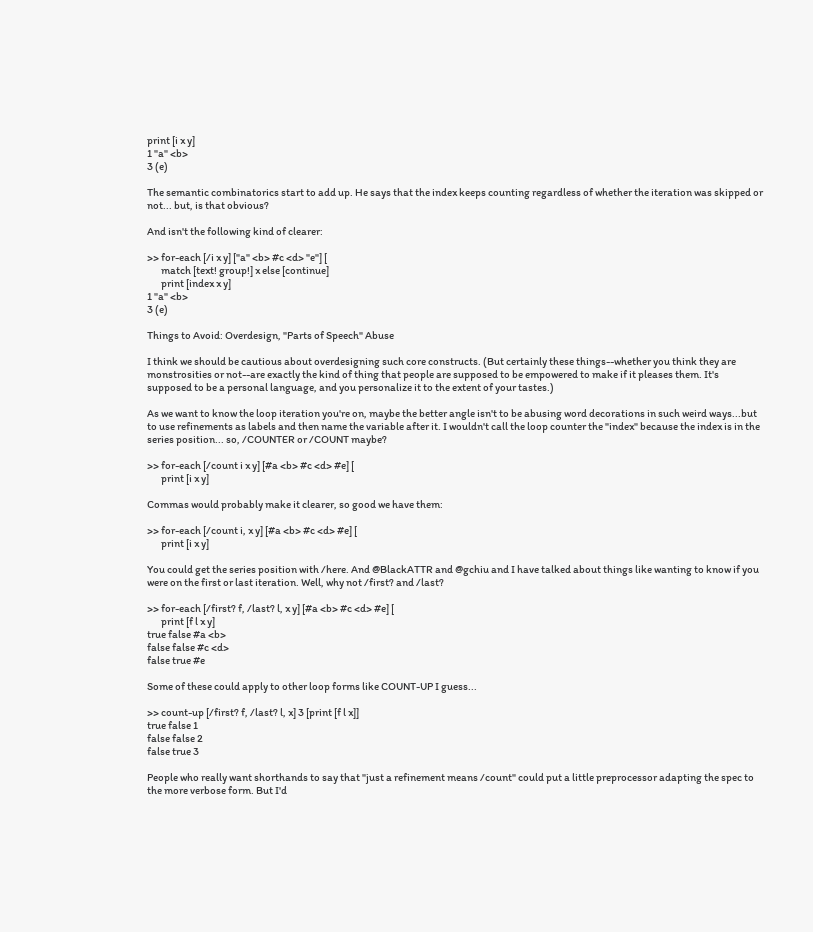print [i x y]
1 "a" <b>
3 (e)

The semantic combinatorics start to add up. He says that the index keeps counting regardless of whether the iteration was skipped or not... but, is that obvious?

And isn't the following kind of clearer:

>> for-each [/i x y] ["a" <b> #c <d> "e"] [
       match [text! group!] x else [continue]
       print [index x y]
1 "a" <b>
3 (e)

Things to Avoid: Overdesign, "Parts of Speech" Abuse

I think we should be cautious about overdesigning such core constructs. (But certainly these things--whether you think they are monstrosities or not--are exactly the kind of thing that people are supposed to be empowered to make if it pleases them. It's supposed to be a personal language, and you personalize it to the extent of your tastes.)

As we want to know the loop iteration you're on, maybe the better angle isn't to be abusing word decorations in such weird ways...but to use refinements as labels and then name the variable after it. I wouldn't call the loop counter the "index" because the index is in the series position... so, /COUNTER or /COUNT maybe?

>> for-each [/count i x y] [#a <b> #c <d> #e] [
       print [i x y]

Commas would probably make it clearer, so good we have them:

>> for-each [/count i, x y] [#a <b> #c <d> #e] [
       print [i x y]

You could get the series position with /here. And @BlackATTR and @gchiu and I have talked about things like wanting to know if you were on the first or last iteration. Well, why not /first? and /last?

>> for-each [/first? f, /last? l, x y] [#a <b> #c <d> #e] [
       print [f l x y]
true false #a <b>
false false #c <d>
false true #e

Some of these could apply to other loop forms like COUNT-UP I guess...

>> count-up [/first? f, /last? l, x] 3 [print [f l x]]
true false 1
false false 2
false true 3

People who really want shorthands to say that "just a refinement means /count" could put a little preprocessor adapting the spec to the more verbose form. But I'd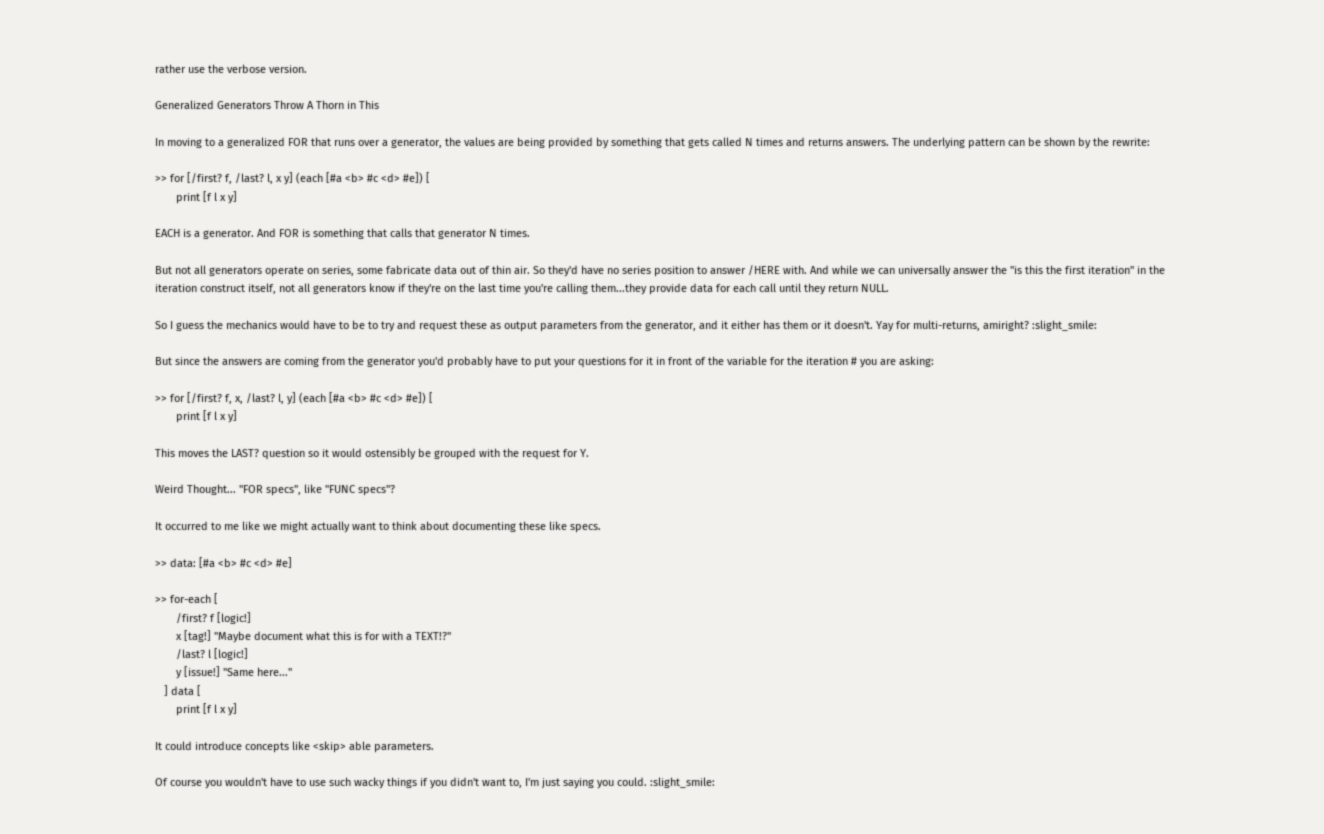rather use the verbose version.

Generalized Generators Throw A Thorn in This

In moving to a generalized FOR that runs over a generator, the values are being provided by something that gets called N times and returns answers. The underlying pattern can be shown by the rewrite:

>> for [/first? f, /last? l, x y] (each [#a <b> #c <d> #e]) [
       print [f l x y]

EACH is a generator. And FOR is something that calls that generator N times.

But not all generators operate on series, some fabricate data out of thin air. So they'd have no series position to answer /HERE with. And while we can universally answer the "is this the first iteration" in the iteration construct itself, not all generators know if they're on the last time you're calling them...they provide data for each call until they return NULL.

So I guess the mechanics would have to be to try and request these as output parameters from the generator, and it either has them or it doesn't. Yay for multi-returns, amiright? :slight_smile:

But since the answers are coming from the generator you'd probably have to put your questions for it in front of the variable for the iteration # you are asking:

>> for [/first? f, x, /last? l, y] (each [#a <b> #c <d> #e]) [
       print [f l x y]

This moves the LAST? question so it would ostensibly be grouped with the request for Y.

Weird Thought... "FOR specs", like "FUNC specs"?

It occurred to me like we might actually want to think about documenting these like specs.

>> data: [#a <b> #c <d> #e]

>> for-each [
       /first? f [logic!]
       x [tag!] "Maybe document what this is for with a TEXT!?"
       /last? l [logic!]
       y [issue!] "Same here..."
   ] data [
       print [f l x y]

It could introduce concepts like <skip> able parameters.

Of course you wouldn't have to use such wacky things if you didn't want to, I'm just saying you could. :slight_smile: